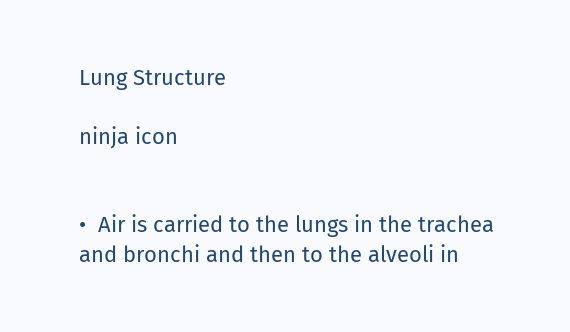Lung Structure

ninja icon


•  Air is carried to the lungs in the trachea and bronchi and then to the alveoli in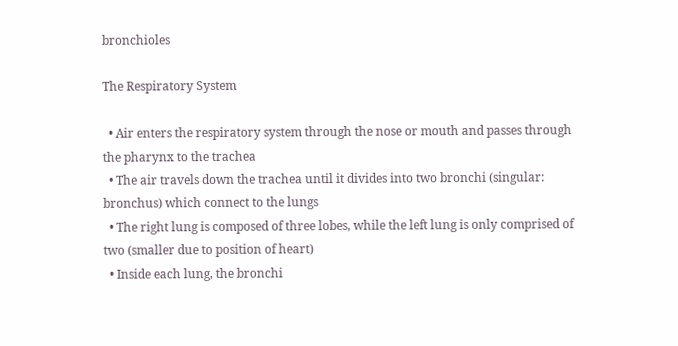bronchioles

The Respiratory System

  • Air enters the respiratory system through the nose or mouth and passes through the pharynx to the trachea
  • The air travels down the trachea until it divides into two bronchi (singular: bronchus) which connect to the lungs
  • The right lung is composed of three lobes, while the left lung is only comprised of two (smaller due to position of heart)
  • Inside each lung, the bronchi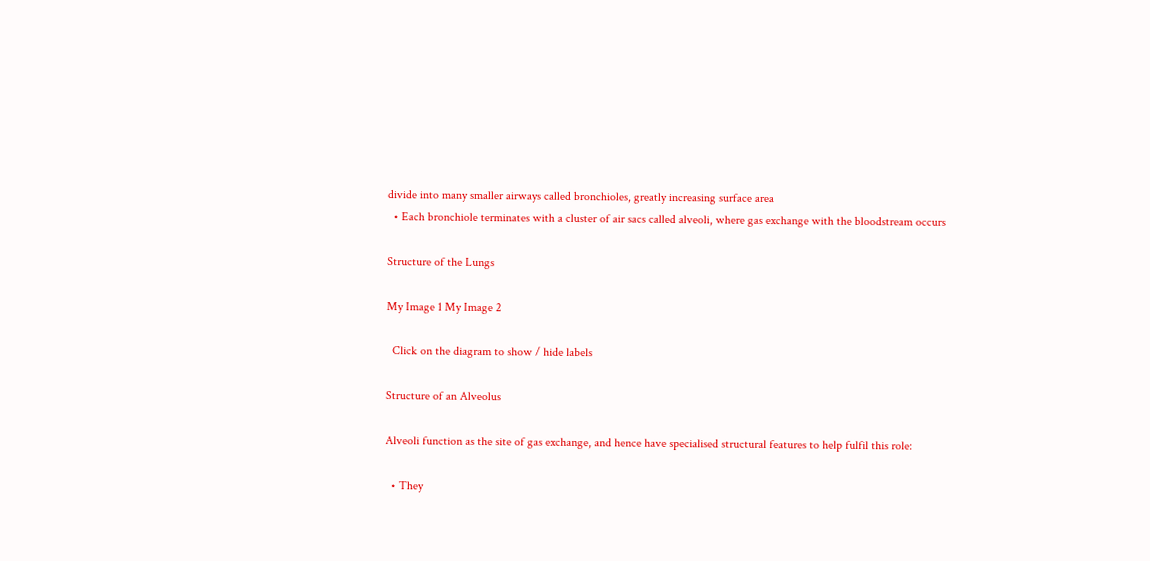divide into many smaller airways called bronchioles, greatly increasing surface area
  • Each bronchiole terminates with a cluster of air sacs called alveoli, where gas exchange with the bloodstream occurs

Structure of the Lungs

My Image 1 My Image 2

  Click on the diagram to show / hide labels

Structure of an Alveolus

Alveoli function as the site of gas exchange, and hence have specialised structural features to help fulfil this role:

  • They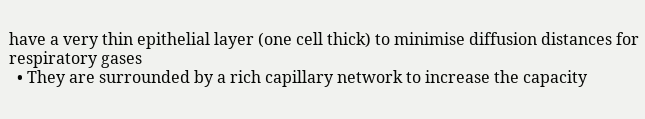have a very thin epithelial layer (one cell thick) to minimise diffusion distances for respiratory gases
  • They are surrounded by a rich capillary network to increase the capacity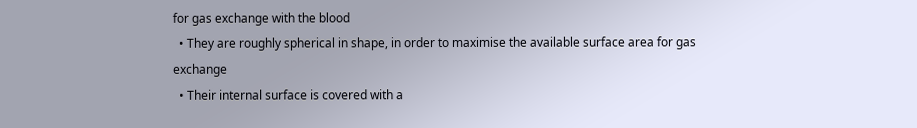for gas exchange with the blood
  • They are roughly spherical in shape, in order to maximise the available surface area for gas exchange
  • Their internal surface is covered with a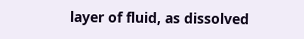layer of fluid, as dissolved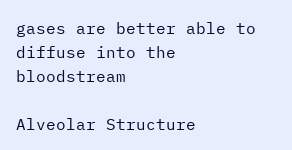gases are better able to diffuse into the bloodstream

Alveolar Structure